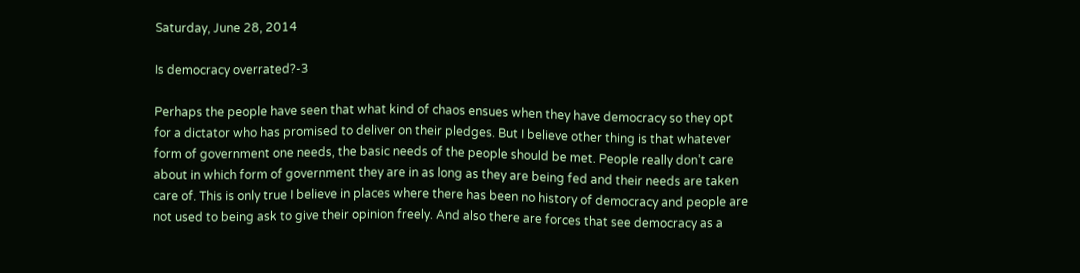Saturday, June 28, 2014

Is democracy overrated?-3

Perhaps the people have seen that what kind of chaos ensues when they have democracy so they opt for a dictator who has promised to deliver on their pledges. But I believe other thing is that whatever form of government one needs, the basic needs of the people should be met. People really don’t care about in which form of government they are in as long as they are being fed and their needs are taken care of. This is only true I believe in places where there has been no history of democracy and people are not used to being ask to give their opinion freely. And also there are forces that see democracy as a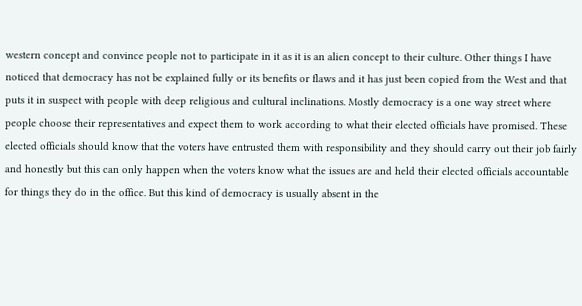western concept and convince people not to participate in it as it is an alien concept to their culture. Other things I have noticed that democracy has not be explained fully or its benefits or flaws and it has just been copied from the West and that puts it in suspect with people with deep religious and cultural inclinations. Mostly democracy is a one way street where people choose their representatives and expect them to work according to what their elected officials have promised. These elected officials should know that the voters have entrusted them with responsibility and they should carry out their job fairly and honestly but this can only happen when the voters know what the issues are and held their elected officials accountable for things they do in the office. But this kind of democracy is usually absent in the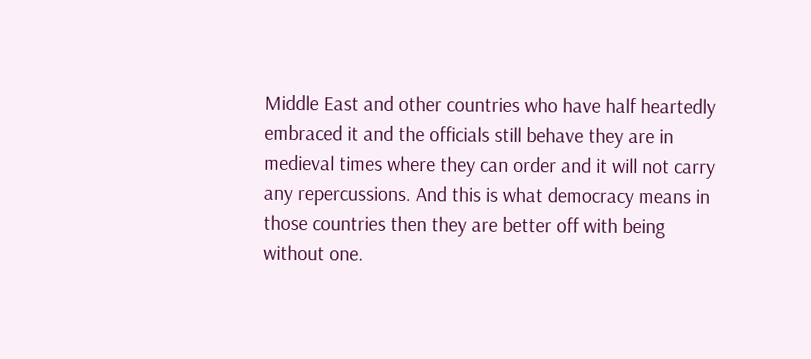Middle East and other countries who have half heartedly embraced it and the officials still behave they are in medieval times where they can order and it will not carry any repercussions. And this is what democracy means in those countries then they are better off with being without one.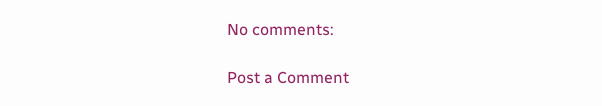No comments:

Post a Comment